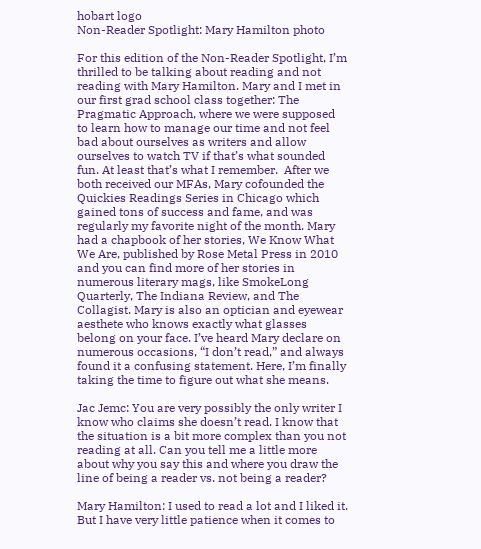hobart logo
Non-Reader Spotlight: Mary Hamilton photo

For this edition of the Non-Reader Spotlight, I’m thrilled to be talking about reading and not reading with Mary Hamilton. Mary and I met in our first grad school class together: The Pragmatic Approach, where we were supposed to learn how to manage our time and not feel bad about ourselves as writers and allow ourselves to watch TV if that’s what sounded fun. At least that’s what I remember.  After we both received our MFAs, Mary cofounded the Quickies Readings Series in Chicago which gained tons of success and fame, and was regularly my favorite night of the month. Mary had a chapbook of her stories, We Know What We Are, published by Rose Metal Press in 2010 and you can find more of her stories in numerous literary mags, like SmokeLong Quarterly, The Indiana Review, and The Collagist. Mary is also an optician and eyewear aesthete who knows exactly what glasses belong on your face. I’ve heard Mary declare on numerous occasions, “I don’t read,” and always found it a confusing statement. Here, I’m finally taking the time to figure out what she means.

Jac Jemc: You are very possibly the only writer I know who claims she doesn’t read. I know that the situation is a bit more complex than you not reading at all. Can you tell me a little more about why you say this and where you draw the line of being a reader vs. not being a reader?

Mary Hamilton: I used to read a lot and I liked it. But I have very little patience when it comes to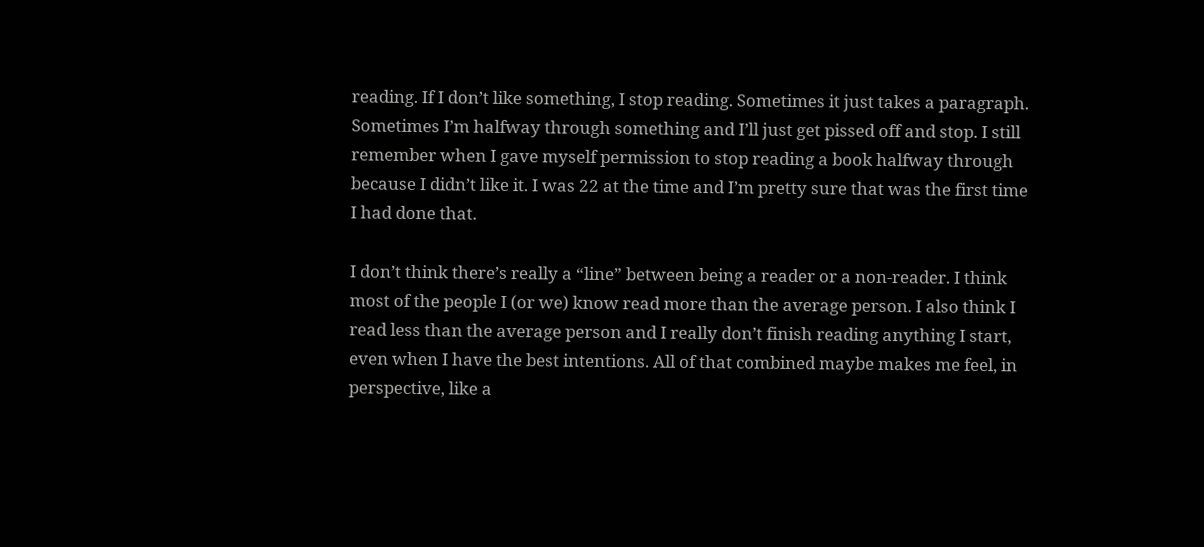reading. If I don’t like something, I stop reading. Sometimes it just takes a paragraph. Sometimes I’m halfway through something and I’ll just get pissed off and stop. I still remember when I gave myself permission to stop reading a book halfway through because I didn’t like it. I was 22 at the time and I’m pretty sure that was the first time I had done that.

I don’t think there’s really a “line” between being a reader or a non-reader. I think most of the people I (or we) know read more than the average person. I also think I read less than the average person and I really don’t finish reading anything I start, even when I have the best intentions. All of that combined maybe makes me feel, in perspective, like a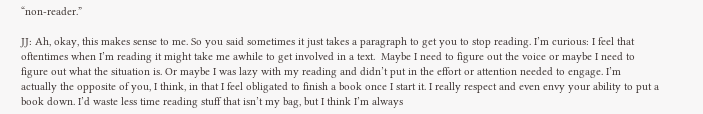“non-reader.”

JJ: Ah, okay, this makes sense to me. So you said sometimes it just takes a paragraph to get you to stop reading. I’m curious: I feel that oftentimes when I’m reading it might take me awhile to get involved in a text.  Maybe I need to figure out the voice or maybe I need to figure out what the situation is. Or maybe I was lazy with my reading and didn’t put in the effort or attention needed to engage. I’m actually the opposite of you, I think, in that I feel obligated to finish a book once I start it. I really respect and even envy your ability to put a book down. I’d waste less time reading stuff that isn’t my bag, but I think I’m always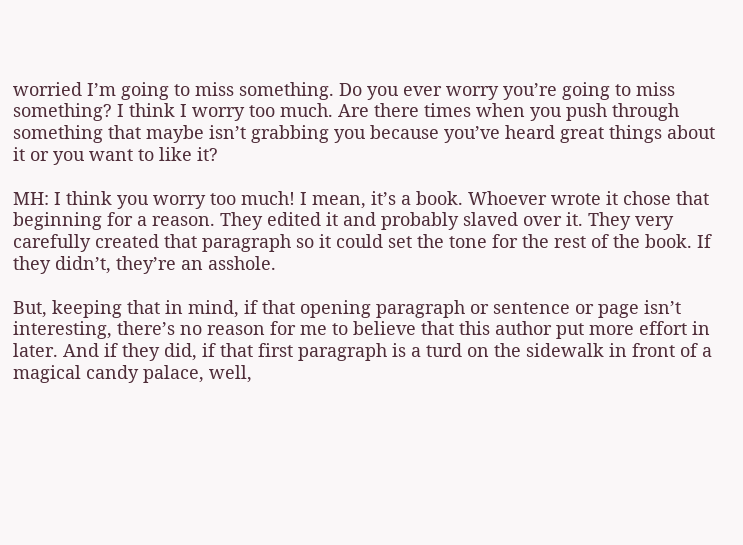worried I’m going to miss something. Do you ever worry you’re going to miss something? I think I worry too much. Are there times when you push through something that maybe isn’t grabbing you because you’ve heard great things about it or you want to like it?

MH: I think you worry too much! I mean, it’s a book. Whoever wrote it chose that beginning for a reason. They edited it and probably slaved over it. They very carefully created that paragraph so it could set the tone for the rest of the book. If they didn’t, they’re an asshole.

But, keeping that in mind, if that opening paragraph or sentence or page isn’t interesting, there’s no reason for me to believe that this author put more effort in later. And if they did, if that first paragraph is a turd on the sidewalk in front of a magical candy palace, well,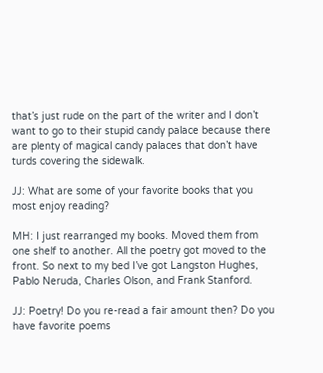that’s just rude on the part of the writer and I don’t want to go to their stupid candy palace because there are plenty of magical candy palaces that don’t have turds covering the sidewalk.

JJ: What are some of your favorite books that you most enjoy reading?

MH: I just rearranged my books. Moved them from one shelf to another. All the poetry got moved to the front. So next to my bed I’ve got Langston Hughes, Pablo Neruda, Charles Olson, and Frank Stanford.

JJ: Poetry! Do you re-read a fair amount then? Do you have favorite poems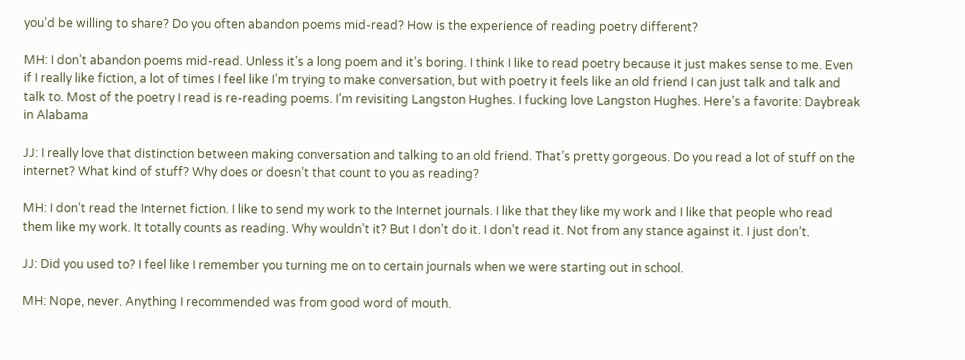you’d be willing to share? Do you often abandon poems mid-read? How is the experience of reading poetry different?

MH: I don’t abandon poems mid-read. Unless it’s a long poem and it’s boring. I think I like to read poetry because it just makes sense to me. Even if I really like fiction, a lot of times I feel like I’m trying to make conversation, but with poetry it feels like an old friend I can just talk and talk and talk to. Most of the poetry I read is re-reading poems. I’m revisiting Langston Hughes. I fucking love Langston Hughes. Here’s a favorite: Daybreak in Alabama

JJ: I really love that distinction between making conversation and talking to an old friend. That’s pretty gorgeous. Do you read a lot of stuff on the internet? What kind of stuff? Why does or doesn’t that count to you as reading?

MH: I don’t read the Internet fiction. I like to send my work to the Internet journals. I like that they like my work and I like that people who read them like my work. It totally counts as reading. Why wouldn’t it? But I don’t do it. I don’t read it. Not from any stance against it. I just don’t.

JJ: Did you used to? I feel like I remember you turning me on to certain journals when we were starting out in school.

MH: Nope, never. Anything I recommended was from good word of mouth.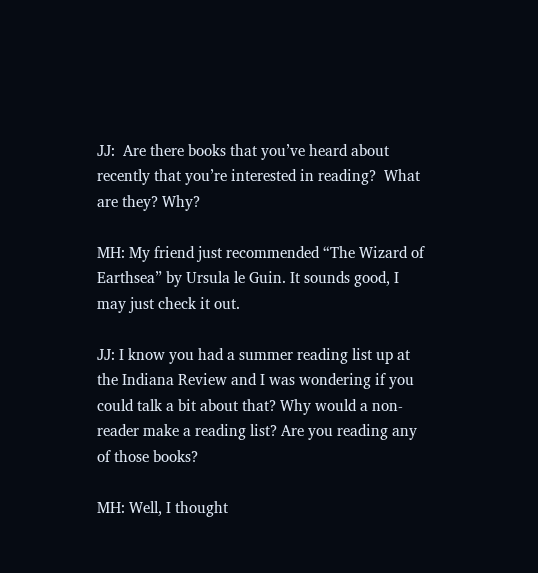JJ:  Are there books that you’ve heard about recently that you’re interested in reading?  What are they? Why?

MH: My friend just recommended “The Wizard of Earthsea” by Ursula le Guin. It sounds good, I may just check it out.

JJ: I know you had a summer reading list up at the Indiana Review and I was wondering if you could talk a bit about that? Why would a non-reader make a reading list? Are you reading any of those books?

MH: Well, I thought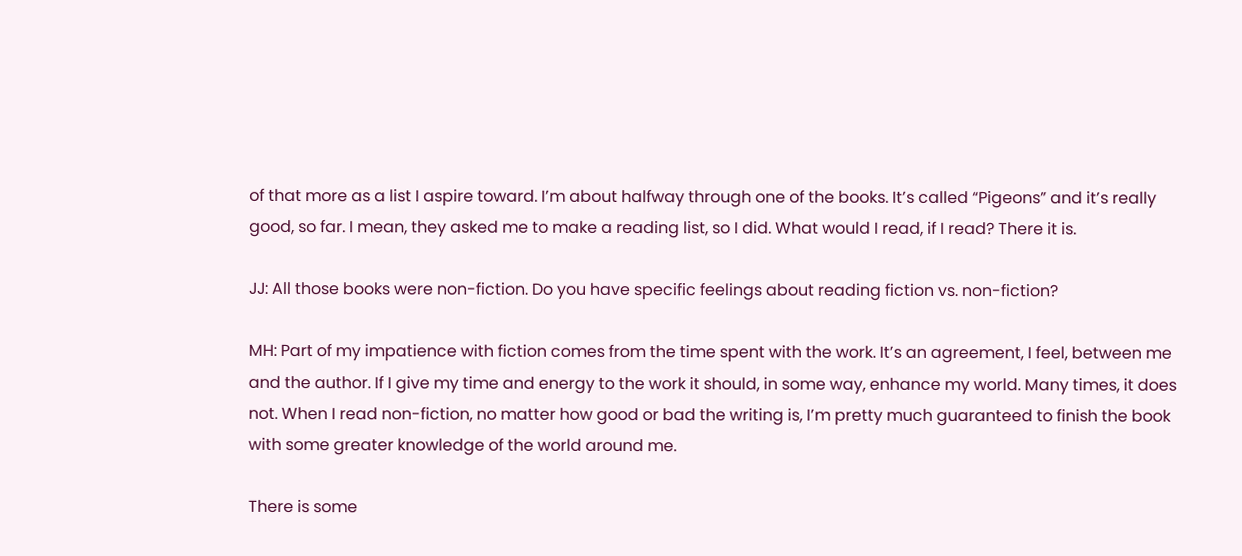of that more as a list I aspire toward. I’m about halfway through one of the books. It’s called “Pigeons” and it’s really good, so far. I mean, they asked me to make a reading list, so I did. What would I read, if I read? There it is.

JJ: All those books were non-fiction. Do you have specific feelings about reading fiction vs. non-fiction?

MH: Part of my impatience with fiction comes from the time spent with the work. It’s an agreement, I feel, between me and the author. If I give my time and energy to the work it should, in some way, enhance my world. Many times, it does not. When I read non-fiction, no matter how good or bad the writing is, I’m pretty much guaranteed to finish the book with some greater knowledge of the world around me.

There is some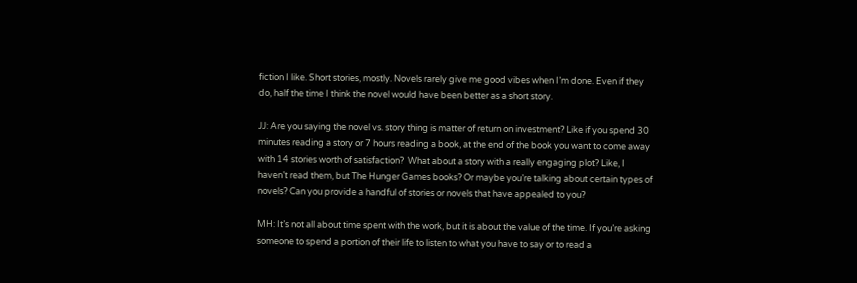fiction I like. Short stories, mostly. Novels rarely give me good vibes when I’m done. Even if they do, half the time I think the novel would have been better as a short story.

JJ: Are you saying the novel vs. story thing is matter of return on investment? Like if you spend 30 minutes reading a story or 7 hours reading a book, at the end of the book you want to come away with 14 stories worth of satisfaction?  What about a story with a really engaging plot? Like, I haven’t read them, but The Hunger Games books? Or maybe you’re talking about certain types of novels? Can you provide a handful of stories or novels that have appealed to you?

MH: It’s not all about time spent with the work, but it is about the value of the time. If you’re asking someone to spend a portion of their life to listen to what you have to say or to read a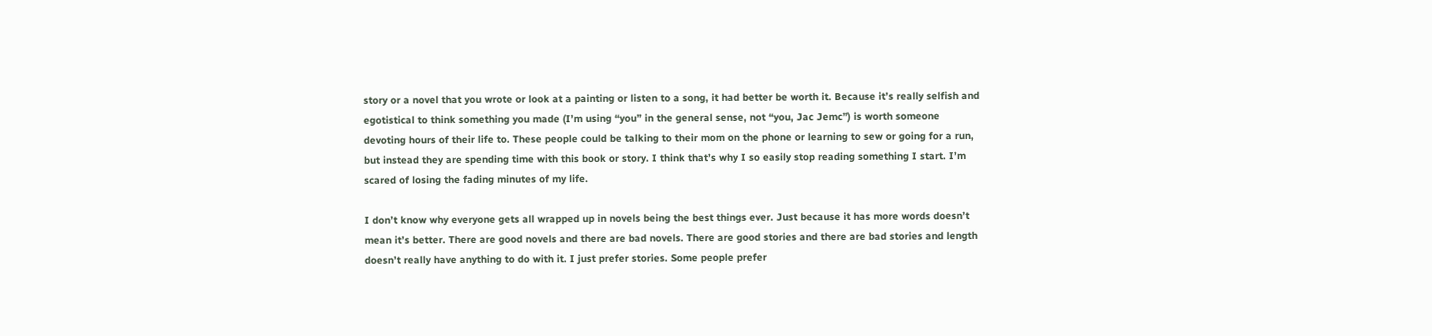story or a novel that you wrote or look at a painting or listen to a song, it had better be worth it. Because it’s really selfish and egotistical to think something you made (I’m using “you” in the general sense, not “you, Jac Jemc”) is worth someone devoting hours of their life to. These people could be talking to their mom on the phone or learning to sew or going for a run, but instead they are spending time with this book or story. I think that’s why I so easily stop reading something I start. I’m scared of losing the fading minutes of my life.

I don’t know why everyone gets all wrapped up in novels being the best things ever. Just because it has more words doesn’t mean it’s better. There are good novels and there are bad novels. There are good stories and there are bad stories and length doesn’t really have anything to do with it. I just prefer stories. Some people prefer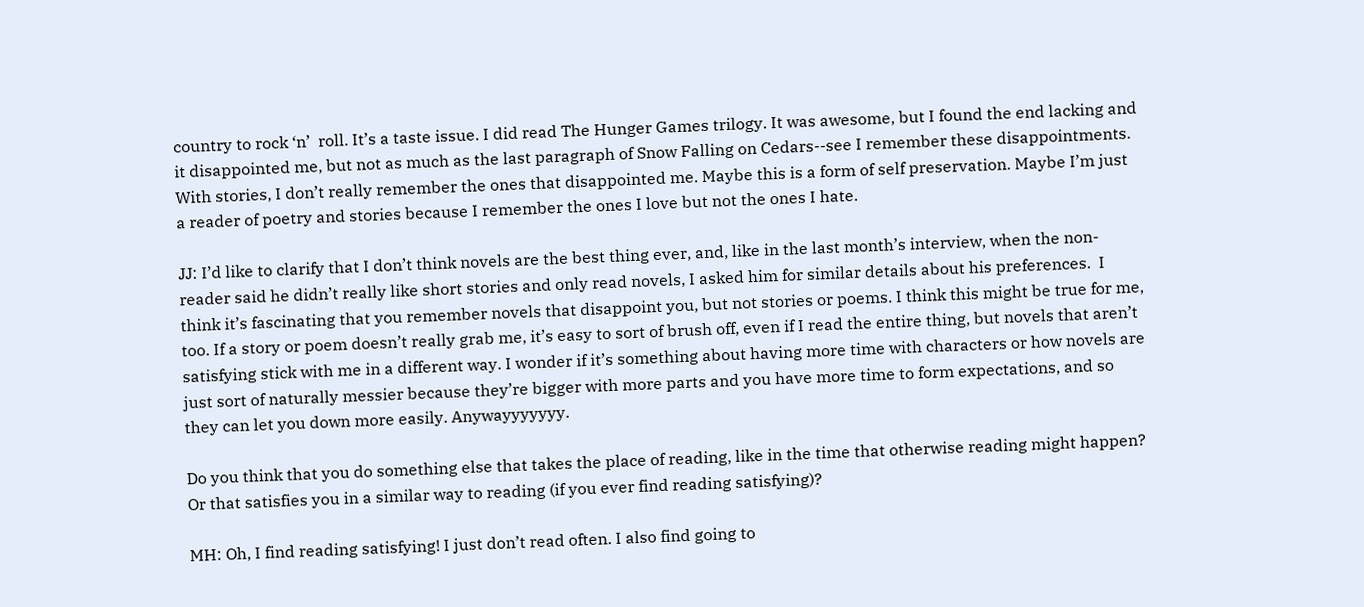country to rock ‘n’  roll. It’s a taste issue. I did read The Hunger Games trilogy. It was awesome, but I found the end lacking and it disappointed me, but not as much as the last paragraph of Snow Falling on Cedars--see I remember these disappointments. With stories, I don’t really remember the ones that disappointed me. Maybe this is a form of self preservation. Maybe I’m just a reader of poetry and stories because I remember the ones I love but not the ones I hate.

JJ: I’d like to clarify that I don’t think novels are the best thing ever, and, like in the last month’s interview, when the non-reader said he didn’t really like short stories and only read novels, I asked him for similar details about his preferences.  I think it’s fascinating that you remember novels that disappoint you, but not stories or poems. I think this might be true for me, too. If a story or poem doesn’t really grab me, it’s easy to sort of brush off, even if I read the entire thing, but novels that aren’t satisfying stick with me in a different way. I wonder if it’s something about having more time with characters or how novels are just sort of naturally messier because they’re bigger with more parts and you have more time to form expectations, and so they can let you down more easily. Anywayyyyyyy.

Do you think that you do something else that takes the place of reading, like in the time that otherwise reading might happen?  Or that satisfies you in a similar way to reading (if you ever find reading satisfying)?

MH: Oh, I find reading satisfying! I just don’t read often. I also find going to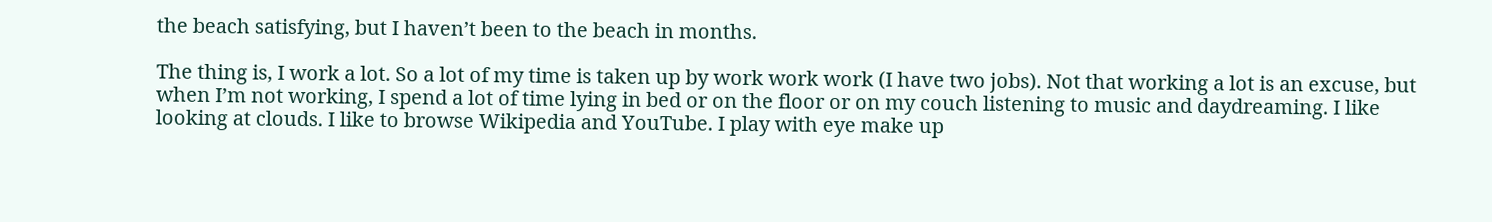the beach satisfying, but I haven’t been to the beach in months.

The thing is, I work a lot. So a lot of my time is taken up by work work work (I have two jobs). Not that working a lot is an excuse, but when I’m not working, I spend a lot of time lying in bed or on the floor or on my couch listening to music and daydreaming. I like looking at clouds. I like to browse Wikipedia and YouTube. I play with eye make up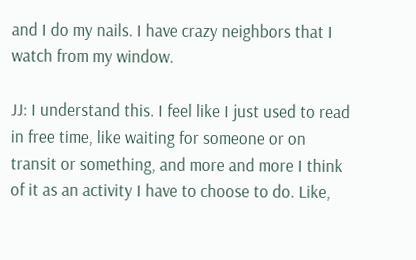and I do my nails. I have crazy neighbors that I watch from my window.

JJ: I understand this. I feel like I just used to read in free time, like waiting for someone or on transit or something, and more and more I think of it as an activity I have to choose to do. Like,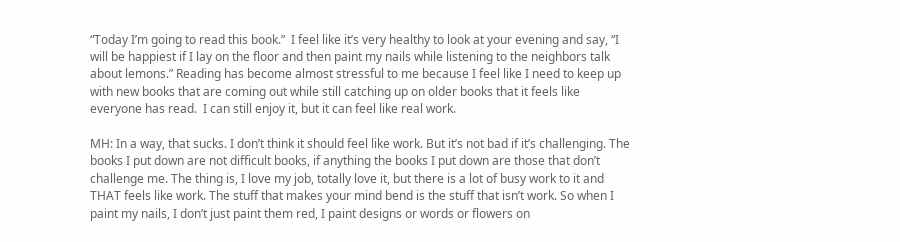“Today I’m going to read this book.”  I feel like it’s very healthy to look at your evening and say, “I will be happiest if I lay on the floor and then paint my nails while listening to the neighbors talk about lemons.” Reading has become almost stressful to me because I feel like I need to keep up with new books that are coming out while still catching up on older books that it feels like everyone has read.  I can still enjoy it, but it can feel like real work.

MH: In a way, that sucks. I don’t think it should feel like work. But it’s not bad if it’s challenging. The books I put down are not difficult books, if anything the books I put down are those that don’t challenge me. The thing is, I love my job, totally love it, but there is a lot of busy work to it and THAT feels like work. The stuff that makes your mind bend is the stuff that isn’t work. So when I paint my nails, I don’t just paint them red, I paint designs or words or flowers on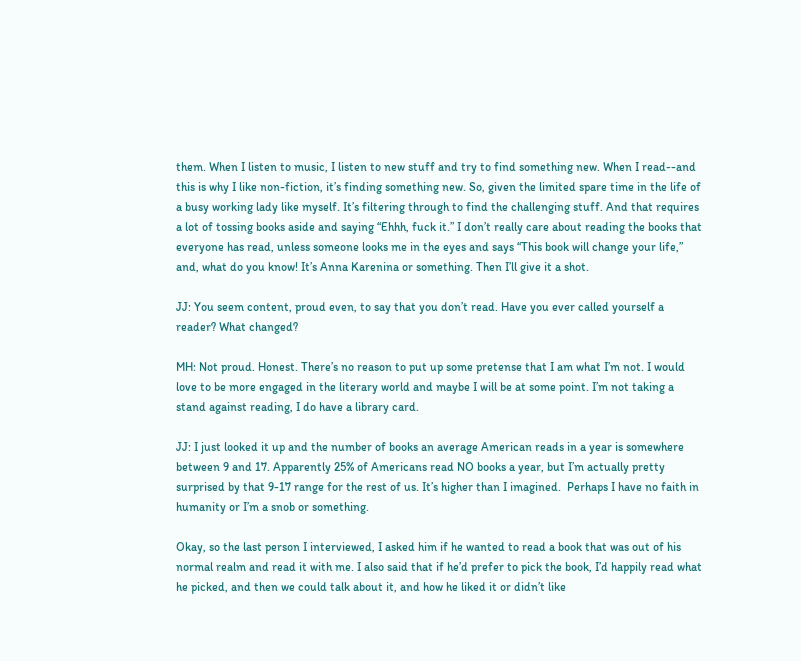them. When I listen to music, I listen to new stuff and try to find something new. When I read--and this is why I like non-fiction, it’s finding something new. So, given the limited spare time in the life of a busy working lady like myself. It’s filtering through to find the challenging stuff. And that requires a lot of tossing books aside and saying “Ehhh, fuck it.” I don’t really care about reading the books that everyone has read, unless someone looks me in the eyes and says “This book will change your life,” and, what do you know! It’s Anna Karenina or something. Then I’ll give it a shot.

JJ: You seem content, proud even, to say that you don’t read. Have you ever called yourself a reader? What changed?

MH: Not proud. Honest. There’s no reason to put up some pretense that I am what I’m not. I would love to be more engaged in the literary world and maybe I will be at some point. I’m not taking a stand against reading, I do have a library card.

JJ: I just looked it up and the number of books an average American reads in a year is somewhere between 9 and 17. Apparently 25% of Americans read NO books a year, but I’m actually pretty surprised by that 9-17 range for the rest of us. It’s higher than I imagined.  Perhaps I have no faith in humanity or I’m a snob or something.

Okay, so the last person I interviewed, I asked him if he wanted to read a book that was out of his normal realm and read it with me. I also said that if he’d prefer to pick the book, I’d happily read what he picked, and then we could talk about it, and how he liked it or didn’t like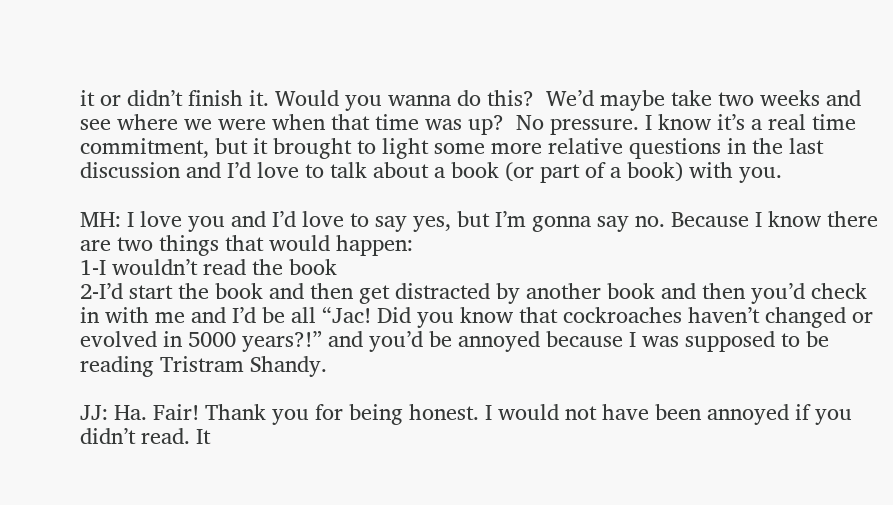it or didn’t finish it. Would you wanna do this?  We’d maybe take two weeks and see where we were when that time was up?  No pressure. I know it’s a real time commitment, but it brought to light some more relative questions in the last discussion and I’d love to talk about a book (or part of a book) with you.

MH: I love you and I’d love to say yes, but I’m gonna say no. Because I know there are two things that would happen:
1-I wouldn’t read the book
2-I’d start the book and then get distracted by another book and then you’d check in with me and I’d be all “Jac! Did you know that cockroaches haven’t changed or evolved in 5000 years?!” and you’d be annoyed because I was supposed to be reading Tristram Shandy.

JJ: Ha. Fair! Thank you for being honest. I would not have been annoyed if you didn’t read. It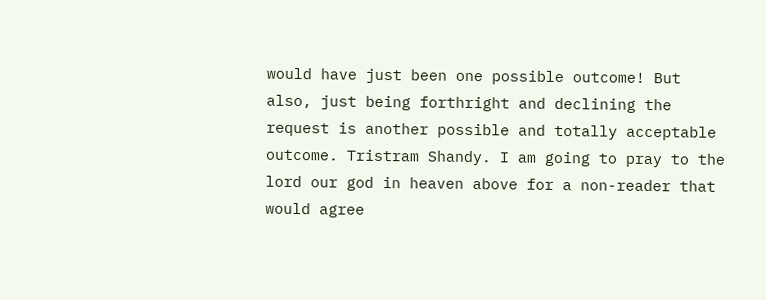would have just been one possible outcome! But also, just being forthright and declining the request is another possible and totally acceptable outcome. Tristram Shandy. I am going to pray to the lord our god in heaven above for a non-reader that would agree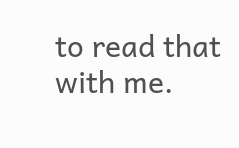to read that with me.